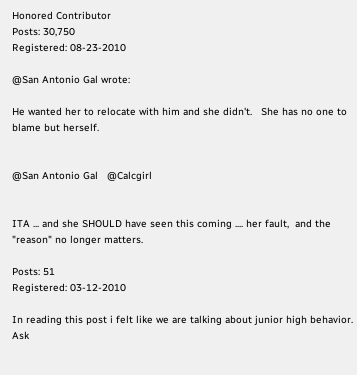Honored Contributor
Posts: 30,750
Registered: 08-23-2010

@San Antonio Gal wrote:

He wanted her to relocate with him and she didn't.   She has no one to blame but herself.


@San Antonio Gal   @Calcgirl


ITA ... and she SHOULD have seen this coming .... her fault,  and the "reason" no longer matters.

Posts: 51
Registered: 03-12-2010

In reading this post i felt like we are talking about junior high behavior. Ask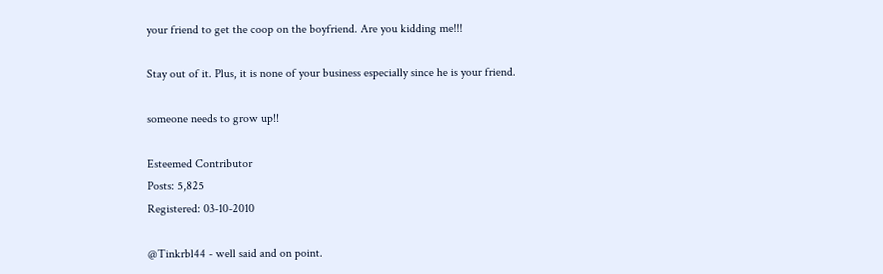your friend to get the coop on the boyfriend. Are you kidding me!!!

Stay out of it. Plus, it is none of your business especially since he is your friend.

someone needs to grow up!!

Esteemed Contributor
Posts: 5,825
Registered: 03-10-2010

@Tinkrbl44 - well said and on point.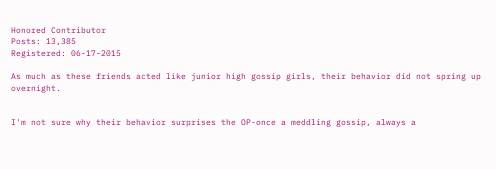Honored Contributor
Posts: 13,385
Registered: 06-17-2015

As much as these friends acted like junior high gossip girls, their behavior did not spring up overnight.


I'm not sure why their behavior surprises the OP-once a meddling gossip, always a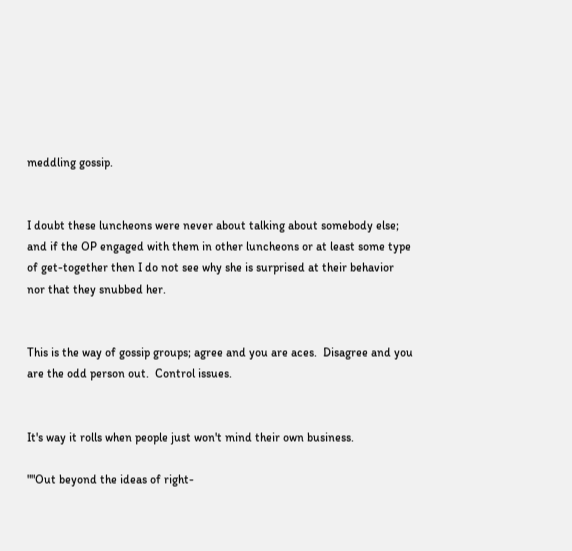meddling gossip.


I doubt these luncheons were never about talking about somebody else; and if the OP engaged with them in other luncheons or at least some type of get-together then I do not see why she is surprised at their behavior nor that they snubbed her.


This is the way of gossip groups; agree and you are aces.  Disagree and you are the odd person out.  Control issues.


It's way it rolls when people just won't mind their own business.

""Out beyond the ideas of right-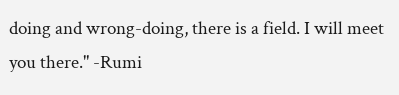doing and wrong-doing, there is a field. I will meet you there." -Rumi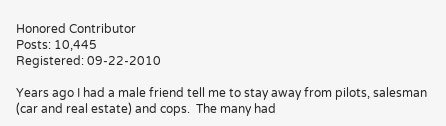Honored Contributor
Posts: 10,445
Registered: 09-22-2010

Years ago I had a male friend tell me to stay away from pilots, salesman (car and real estate) and cops.  The many had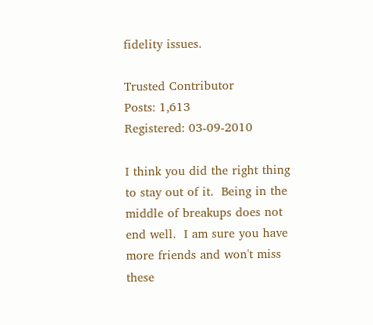fidelity issues.

Trusted Contributor
Posts: 1,613
Registered: 03-09-2010

I think you did the right thing to stay out of it.  Being in the middle of breakups does not end well.  I am sure you have more friends and won't miss these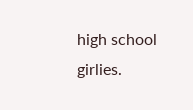high school girlies.